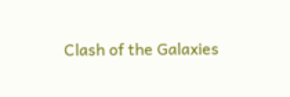Clash of the Galaxies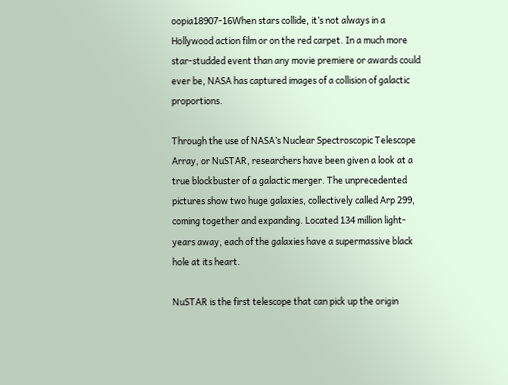oopia18907-16When stars collide, it’s not always in a Hollywood action film or on the red carpet. In a much more star-studded event than any movie premiere or awards could ever be, NASA has captured images of a collision of galactic proportions.

Through the use of NASA’s Nuclear Spectroscopic Telescope Array, or NuSTAR, researchers have been given a look at a true blockbuster of a galactic merger. The unprecedented pictures show two huge galaxies, collectively called Arp 299, coming together and expanding. Located 134 million light-years away, each of the galaxies have a supermassive black hole at its heart.

NuSTAR is the first telescope that can pick up the origin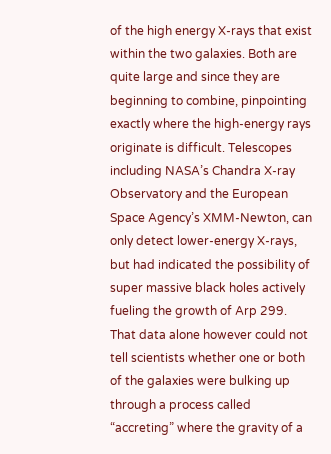of the high energy X-rays that exist within the two galaxies. Both are quite large and since they are beginning to combine, pinpointing exactly where the high-energy rays originate is difficult. Telescopes including NASA’s Chandra X-ray Observatory and the European Space Agency’s XMM-Newton, can only detect lower-energy X-rays, but had indicated the possibility of super massive black holes actively fueling the growth of Arp 299. That data alone however could not tell scientists whether one or both of the galaxies were bulking up through a process called “accreting” where the gravity of a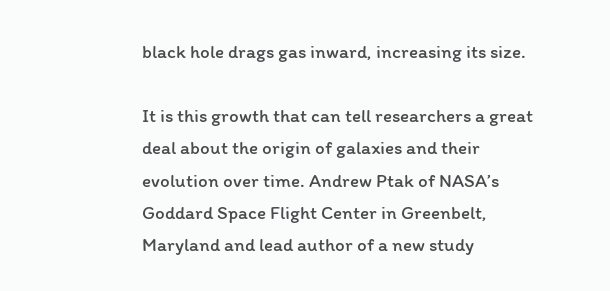black hole drags gas inward, increasing its size.

It is this growth that can tell researchers a great deal about the origin of galaxies and their evolution over time. Andrew Ptak of NASA’s Goddard Space Flight Center in Greenbelt, Maryland and lead author of a new study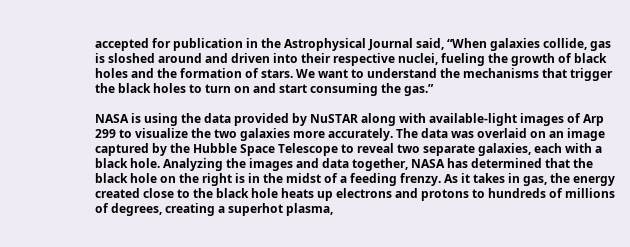accepted for publication in the Astrophysical Journal said, “When galaxies collide, gas is sloshed around and driven into their respective nuclei, fueling the growth of black holes and the formation of stars. We want to understand the mechanisms that trigger the black holes to turn on and start consuming the gas.”

NASA is using the data provided by NuSTAR along with available-light images of Arp 299 to visualize the two galaxies more accurately. The data was overlaid on an image captured by the Hubble Space Telescope to reveal two separate galaxies, each with a black hole. Analyzing the images and data together, NASA has determined that the black hole on the right is in the midst of a feeding frenzy. As it takes in gas, the energy created close to the black hole heats up electrons and protons to hundreds of millions of degrees, creating a superhot plasma,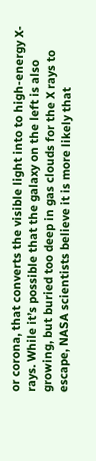or corona, that converts the visible light into to high-energy X-rays. While it’s possible that the galaxy on the left is also growing, but buried too deep in gas clouds for the X rays to escape, NASA scientists believe it is more likely that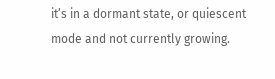it’s in a dormant state, or quiescent mode and not currently growing.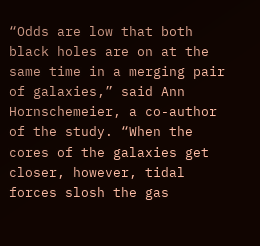“Odds are low that both black holes are on at the same time in a merging pair of galaxies,” said Ann Hornschemeier, a co-author of the study. “When the cores of the galaxies get closer, however, tidal forces slosh the gas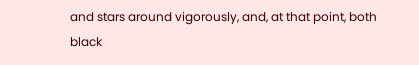and stars around vigorously, and, at that point, both black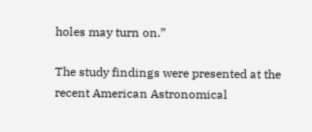holes may turn on.”

The study findings were presented at the recent American Astronomical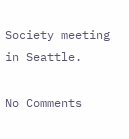Society meeting in Seattle.

No Comments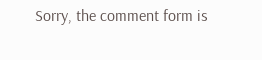Sorry, the comment form is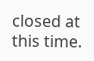closed at this time.